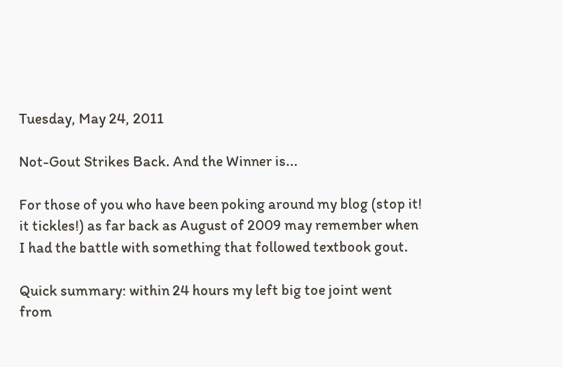Tuesday, May 24, 2011

Not-Gout Strikes Back. And the Winner is...

For those of you who have been poking around my blog (stop it! it tickles!) as far back as August of 2009 may remember when I had the battle with something that followed textbook gout.

Quick summary: within 24 hours my left big toe joint went from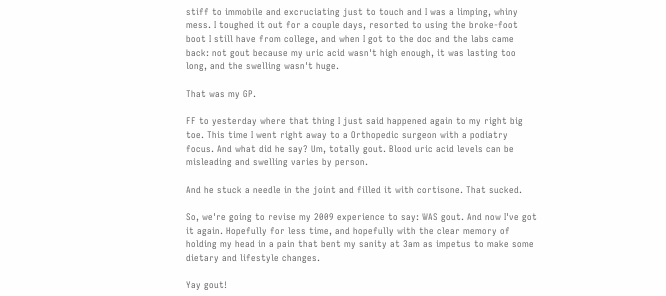stiff to immobile and excruciating just to touch and I was a limping, whiny mess. I toughed it out for a couple days, resorted to using the broke-foot boot I still have from college, and when I got to the doc and the labs came back: not gout because my uric acid wasn't high enough, it was lasting too long, and the swelling wasn't huge.

That was my GP.

FF to yesterday where that thing I just said happened again to my right big toe. This time I went right away to a Orthopedic surgeon with a podiatry focus. And what did he say? Um, totally gout. Blood uric acid levels can be misleading and swelling varies by person.

And he stuck a needle in the joint and filled it with cortisone. That sucked.

So, we're going to revise my 2009 experience to say: WAS gout. And now I've got it again. Hopefully for less time, and hopefully with the clear memory of holding my head in a pain that bent my sanity at 3am as impetus to make some dietary and lifestyle changes.

Yay gout!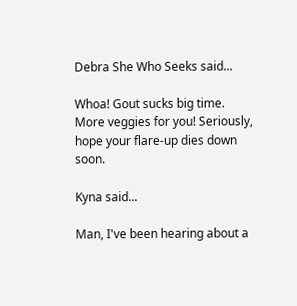Debra She Who Seeks said...

Whoa! Gout sucks big time. More veggies for you! Seriously, hope your flare-up dies down soon.

Kyna said...

Man, I've been hearing about a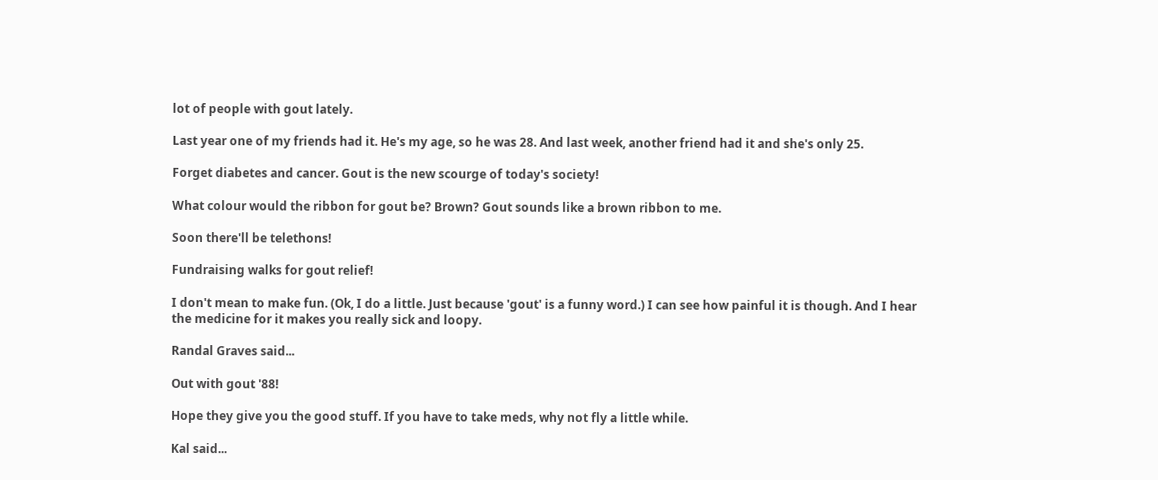lot of people with gout lately.

Last year one of my friends had it. He's my age, so he was 28. And last week, another friend had it and she's only 25.

Forget diabetes and cancer. Gout is the new scourge of today's society!

What colour would the ribbon for gout be? Brown? Gout sounds like a brown ribbon to me.

Soon there'll be telethons!

Fundraising walks for gout relief!

I don't mean to make fun. (Ok, I do a little. Just because 'gout' is a funny word.) I can see how painful it is though. And I hear the medicine for it makes you really sick and loopy.

Randal Graves said...

Out with gout '88!

Hope they give you the good stuff. If you have to take meds, why not fly a little while.

Kal said...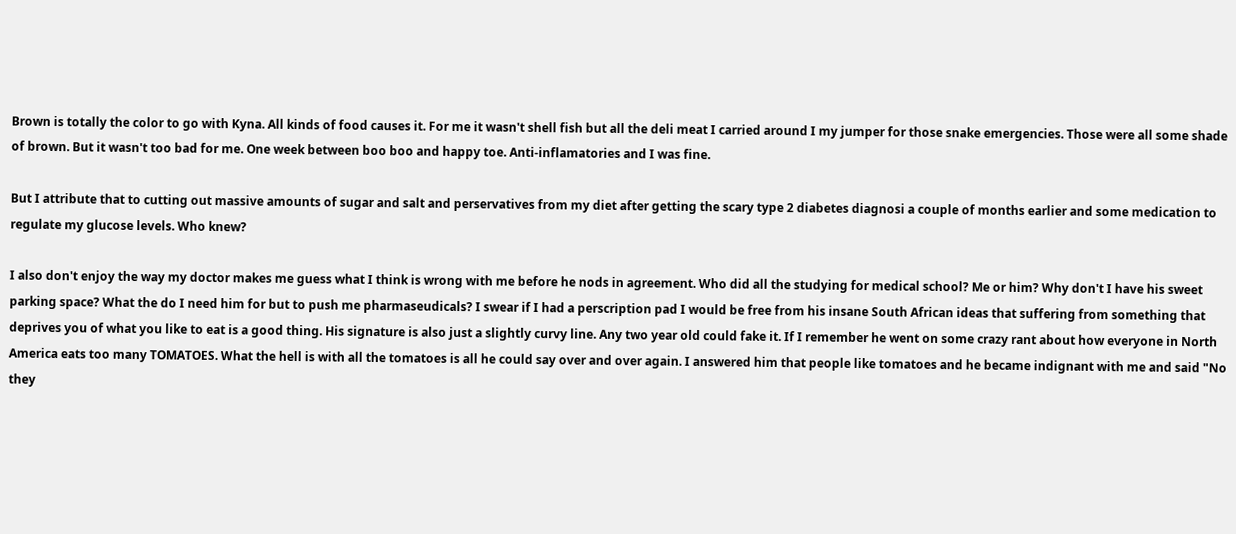Brown is totally the color to go with Kyna. All kinds of food causes it. For me it wasn't shell fish but all the deli meat I carried around I my jumper for those snake emergencies. Those were all some shade of brown. But it wasn't too bad for me. One week between boo boo and happy toe. Anti-inflamatories and I was fine.

But I attribute that to cutting out massive amounts of sugar and salt and perservatives from my diet after getting the scary type 2 diabetes diagnosi a couple of months earlier and some medication to regulate my glucose levels. Who knew?

I also don't enjoy the way my doctor makes me guess what I think is wrong with me before he nods in agreement. Who did all the studying for medical school? Me or him? Why don't I have his sweet parking space? What the do I need him for but to push me pharmaseudicals? I swear if I had a perscription pad I would be free from his insane South African ideas that suffering from something that deprives you of what you like to eat is a good thing. His signature is also just a slightly curvy line. Any two year old could fake it. If I remember he went on some crazy rant about how everyone in North America eats too many TOMATOES. What the hell is with all the tomatoes is all he could say over and over again. I answered him that people like tomatoes and he became indignant with me and said "No they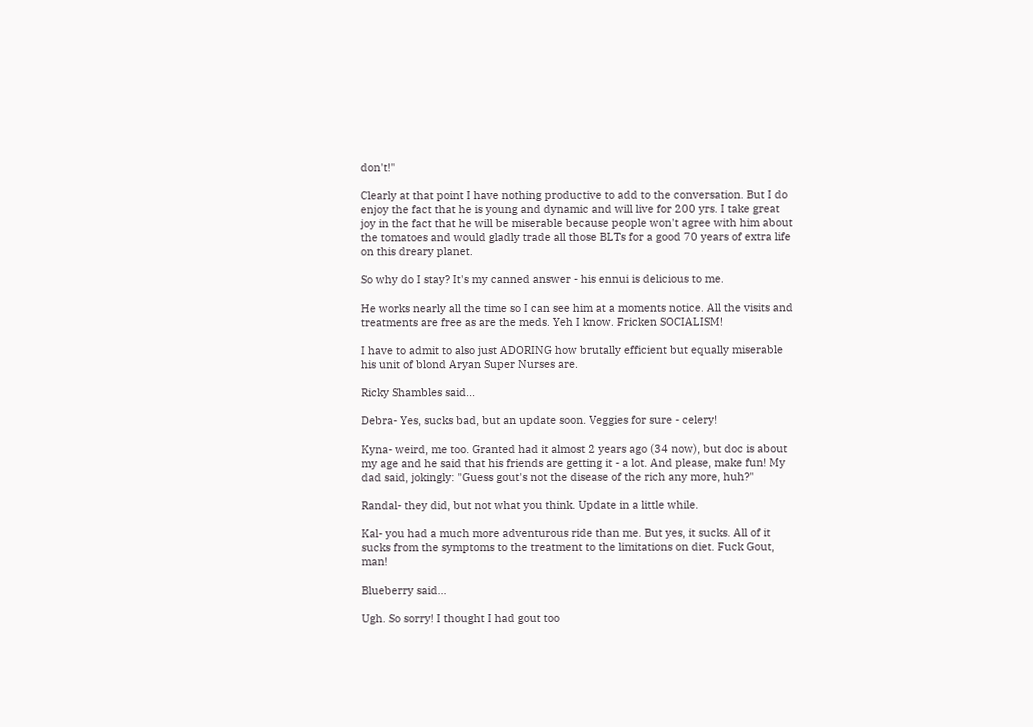don't!"

Clearly at that point I have nothing productive to add to the conversation. But I do enjoy the fact that he is young and dynamic and will live for 200 yrs. I take great joy in the fact that he will be miserable because people won't agree with him about the tomatoes and would gladly trade all those BLTs for a good 70 years of extra life on this dreary planet.

So why do I stay? It's my canned answer - his ennui is delicious to me.

He works nearly all the time so I can see him at a moments notice. All the visits and treatments are free as are the meds. Yeh I know. Fricken SOCIALISM!

I have to admit to also just ADORING how brutally efficient but equally miserable his unit of blond Aryan Super Nurses are.

Ricky Shambles said...

Debra- Yes, sucks bad, but an update soon. Veggies for sure - celery!

Kyna- weird, me too. Granted had it almost 2 years ago (34 now), but doc is about my age and he said that his friends are getting it - a lot. And please, make fun! My dad said, jokingly: "Guess gout's not the disease of the rich any more, huh?"

Randal- they did, but not what you think. Update in a little while.

Kal- you had a much more adventurous ride than me. But yes, it sucks. All of it sucks from the symptoms to the treatment to the limitations on diet. Fuck Gout, man!

Blueberry said...

Ugh. So sorry! I thought I had gout too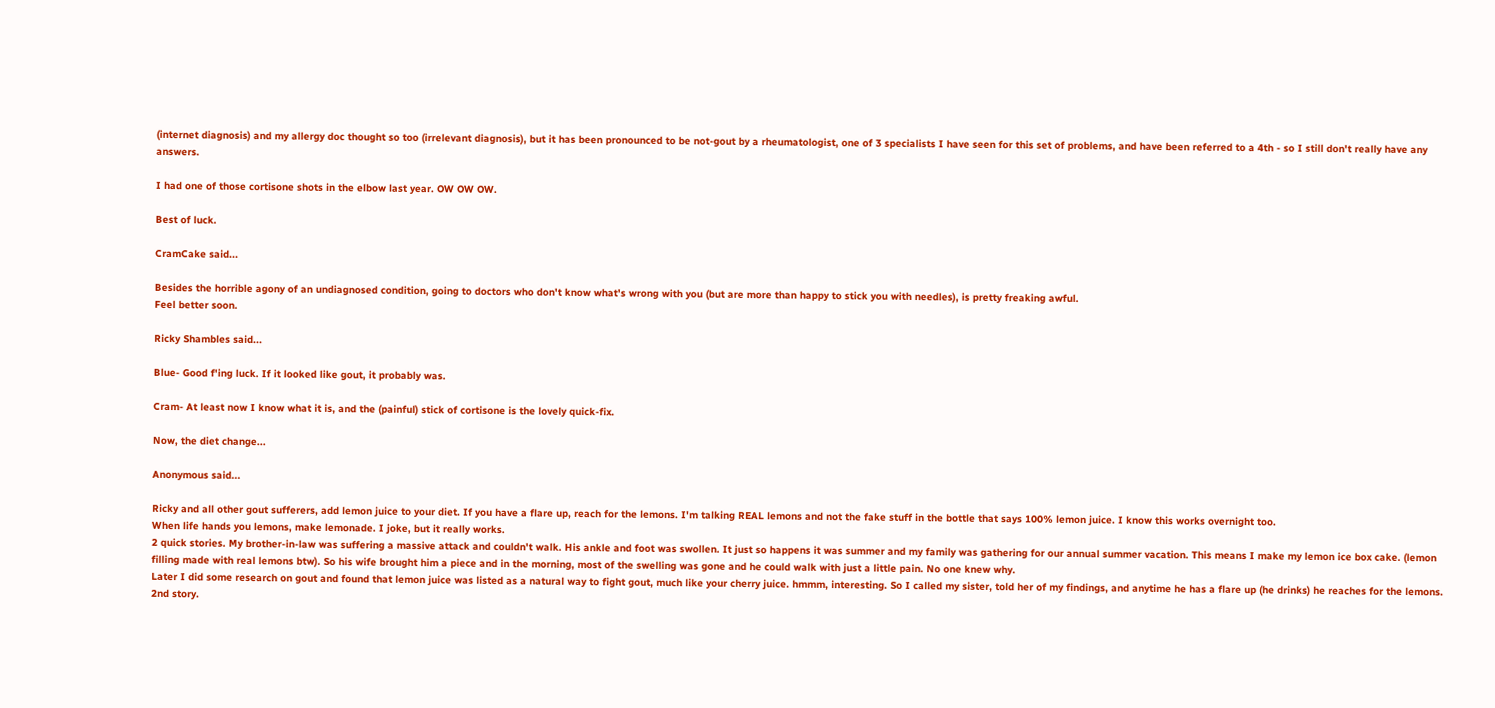(internet diagnosis) and my allergy doc thought so too (irrelevant diagnosis), but it has been pronounced to be not-gout by a rheumatologist, one of 3 specialists I have seen for this set of problems, and have been referred to a 4th - so I still don't really have any answers.

I had one of those cortisone shots in the elbow last year. OW OW OW.

Best of luck.

CramCake said...

Besides the horrible agony of an undiagnosed condition, going to doctors who don't know what's wrong with you (but are more than happy to stick you with needles), is pretty freaking awful.
Feel better soon.

Ricky Shambles said...

Blue- Good f'ing luck. If it looked like gout, it probably was.

Cram- At least now I know what it is, and the (painful) stick of cortisone is the lovely quick-fix.

Now, the diet change...

Anonymous said...

Ricky and all other gout sufferers, add lemon juice to your diet. If you have a flare up, reach for the lemons. I'm talking REAL lemons and not the fake stuff in the bottle that says 100% lemon juice. I know this works overnight too.
When life hands you lemons, make lemonade. I joke, but it really works.
2 quick stories. My brother-in-law was suffering a massive attack and couldn't walk. His ankle and foot was swollen. It just so happens it was summer and my family was gathering for our annual summer vacation. This means I make my lemon ice box cake. (lemon filling made with real lemons btw). So his wife brought him a piece and in the morning, most of the swelling was gone and he could walk with just a little pain. No one knew why.
Later I did some research on gout and found that lemon juice was listed as a natural way to fight gout, much like your cherry juice. hmmm, interesting. So I called my sister, told her of my findings, and anytime he has a flare up (he drinks) he reaches for the lemons.
2nd story.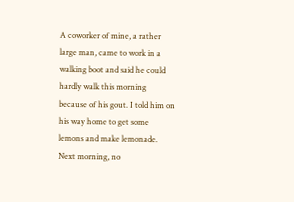A coworker of mine, a rather large man, came to work in a walking boot and said he could hardly walk this morning because of his gout. I told him on his way home to get some lemons and make lemonade. Next morning, no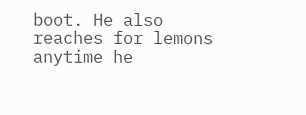boot. He also reaches for lemons anytime he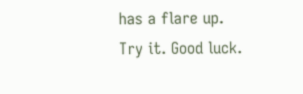has a flare up.
Try it. Good luck.